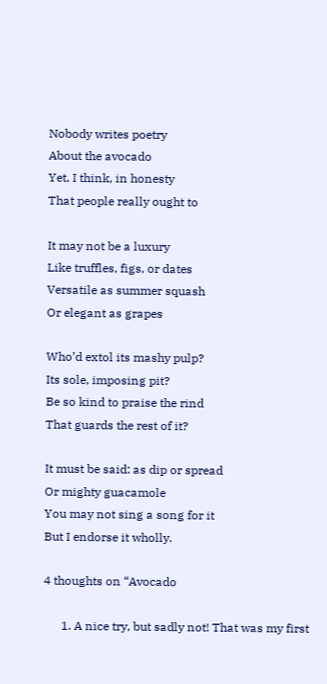Nobody writes poetry
About the avocado
Yet, I think, in honesty
That people really ought to

It may not be a luxury
Like truffles, figs, or dates
Versatile as summer squash
Or elegant as grapes

Who’d extol its mashy pulp?
Its sole, imposing pit?
Be so kind to praise the rind
That guards the rest of it?

It must be said: as dip or spread
Or mighty guacamole
You may not sing a song for it
But I endorse it wholly.

4 thoughts on “Avocado

      1. A nice try, but sadly not! That was my first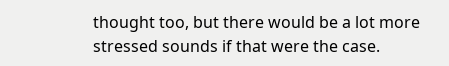thought too, but there would be a lot more stressed sounds if that were the case.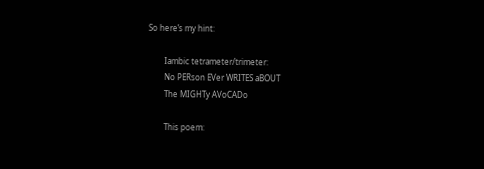So here’s my hint:

        Iambic tetrameter/trimeter:
        No PERson EVer WRITES aBOUT
        The MIGHTy AVoCADo

        This poem: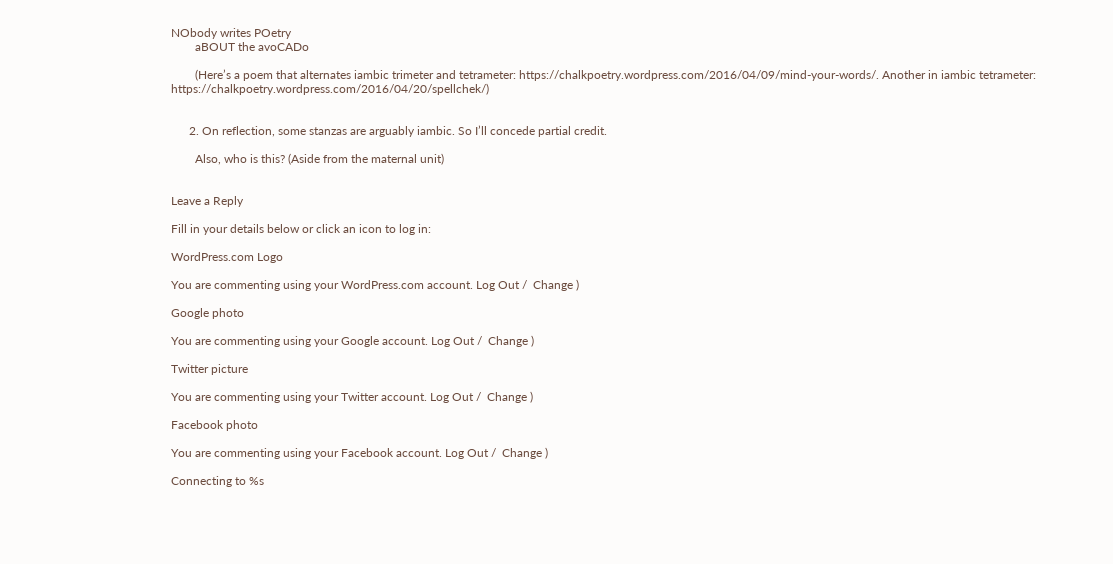NObody writes POetry
        aBOUT the avoCADo

        (Here’s a poem that alternates iambic trimeter and tetrameter: https://chalkpoetry.wordpress.com/2016/04/09/mind-your-words/. Another in iambic tetrameter: https://chalkpoetry.wordpress.com/2016/04/20/spellchek/)


      2. On reflection, some stanzas are arguably iambic. So I’ll concede partial credit.

        Also, who is this? (Aside from the maternal unit)


Leave a Reply

Fill in your details below or click an icon to log in:

WordPress.com Logo

You are commenting using your WordPress.com account. Log Out /  Change )

Google photo

You are commenting using your Google account. Log Out /  Change )

Twitter picture

You are commenting using your Twitter account. Log Out /  Change )

Facebook photo

You are commenting using your Facebook account. Log Out /  Change )

Connecting to %s